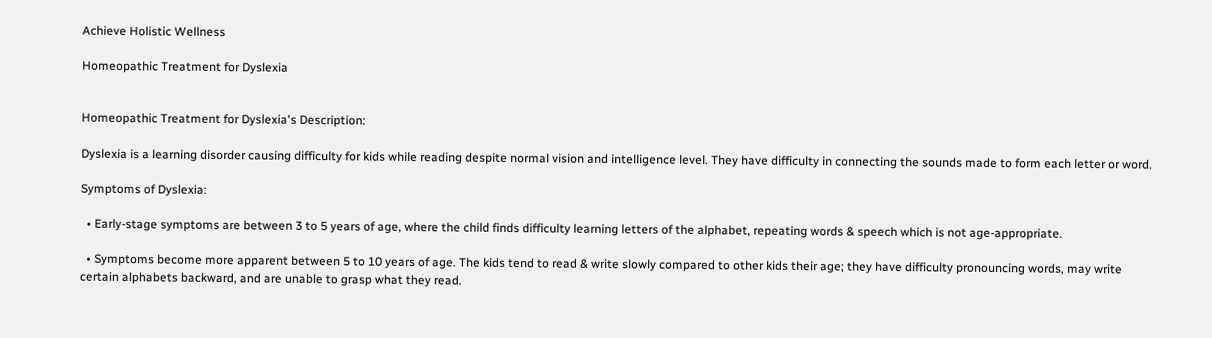Achieve Holistic Wellness

Homeopathic Treatment for Dyslexia


Homeopathic Treatment for Dyslexia's Description:

Dyslexia is a learning disorder causing difficulty for kids while reading despite normal vision and intelligence level. They have difficulty in connecting the sounds made to form each letter or word.

Symptoms of Dyslexia:

  • Early-stage symptoms are between 3 to 5 years of age, where the child finds difficulty learning letters of the alphabet, repeating words & speech which is not age-appropriate.

  • Symptoms become more apparent between 5 to 10 years of age. The kids tend to read & write slowly compared to other kids their age; they have difficulty pronouncing words, may write certain alphabets backward, and are unable to grasp what they read.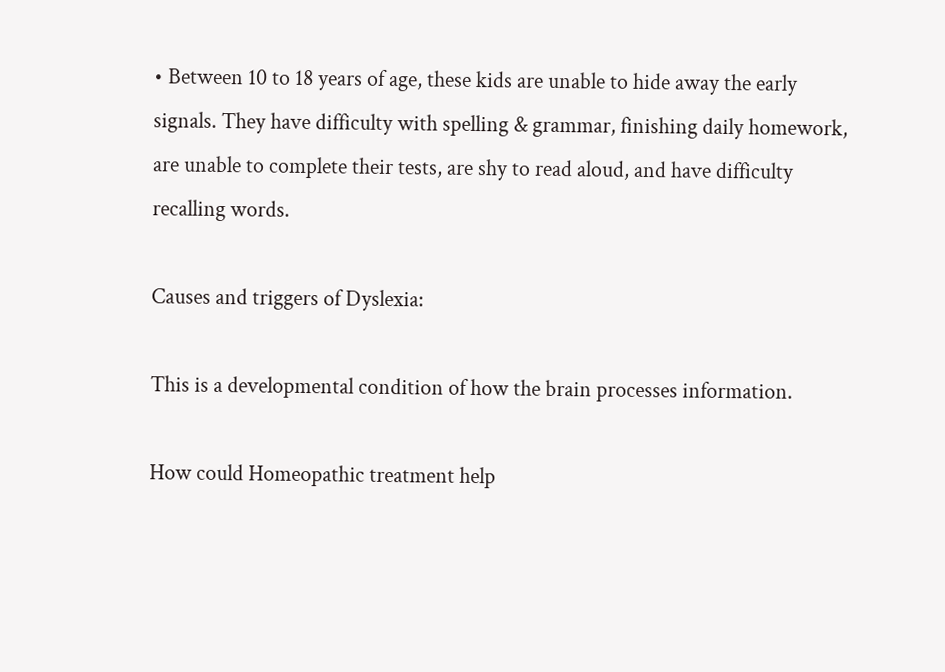• Between 10 to 18 years of age, these kids are unable to hide away the early signals. They have difficulty with spelling & grammar, finishing daily homework, are unable to complete their tests, are shy to read aloud, and have difficulty recalling words.

Causes and triggers of Dyslexia:

This is a developmental condition of how the brain processes information.

How could Homeopathic treatment help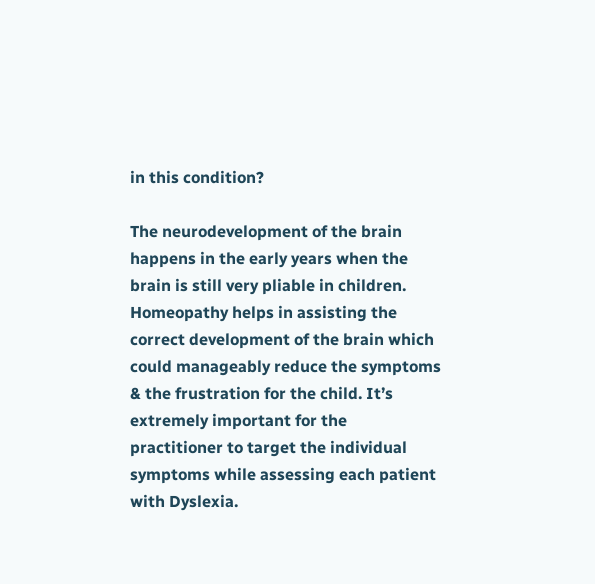in this condition?

The neurodevelopment of the brain happens in the early years when the brain is still very pliable in children. Homeopathy helps in assisting the correct development of the brain which could manageably reduce the symptoms & the frustration for the child. It’s extremely important for the practitioner to target the individual symptoms while assessing each patient with Dyslexia.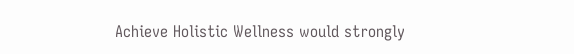Achieve Holistic Wellness would strongly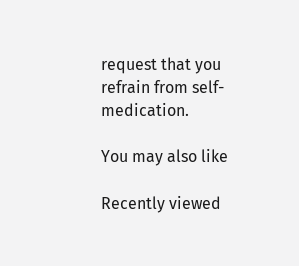request that you refrain from self-medication.

You may also like

Recently viewed